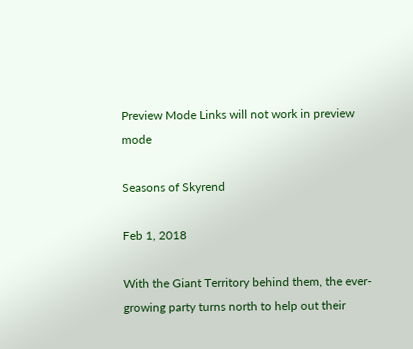Preview Mode Links will not work in preview mode

Seasons of Skyrend

Feb 1, 2018

With the Giant Territory behind them, the ever-growing party turns north to help out their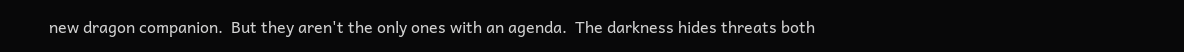new dragon companion.  But they aren't the only ones with an agenda.  The darkness hides threats both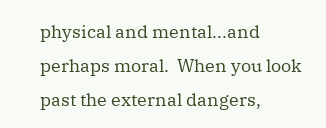physical and mental...and perhaps moral.  When you look past the external dangers,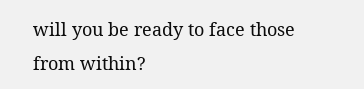will you be ready to face those from within?